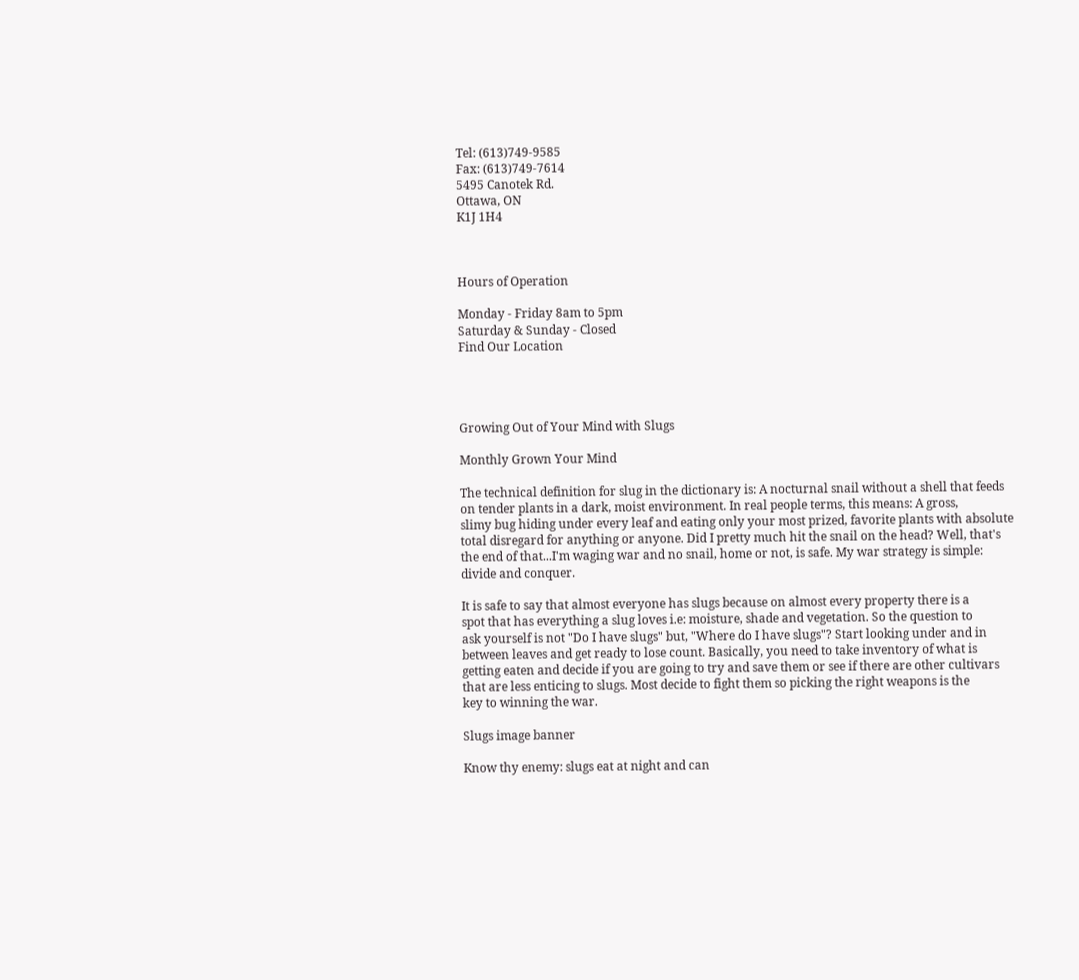Tel: (613)749-9585
Fax: (613)749-7614
5495 Canotek Rd.
Ottawa, ON
K1J 1H4



Hours of Operation

Monday - Friday 8am to 5pm
Saturday & Sunday - Closed
Find Our Location




Growing Out of Your Mind with Slugs

Monthly Grown Your Mind

The technical definition for slug in the dictionary is: A nocturnal snail without a shell that feeds
on tender plants in a dark, moist environment. In real people terms, this means: A gross,
slimy bug hiding under every leaf and eating only your most prized, favorite plants with absolute
total disregard for anything or anyone. Did I pretty much hit the snail on the head? Well, that's
the end of that...I'm waging war and no snail, home or not, is safe. My war strategy is simple:
divide and conquer.

It is safe to say that almost everyone has slugs because on almost every property there is a
spot that has everything a slug loves i.e: moisture, shade and vegetation. So the question to
ask yourself is not "Do I have slugs" but, "Where do I have slugs"? Start looking under and in
between leaves and get ready to lose count. Basically, you need to take inventory of what is
getting eaten and decide if you are going to try and save them or see if there are other cultivars
that are less enticing to slugs. Most decide to fight them so picking the right weapons is the
key to winning the war.

Slugs image banner

Know thy enemy: slugs eat at night and can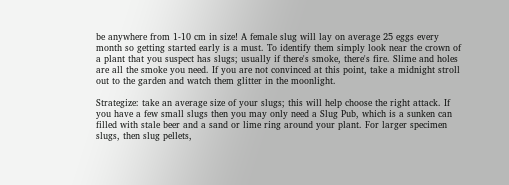be anywhere from 1-10 cm in size! A female slug will lay on average 25 eggs every month so getting started early is a must. To identify them simply look near the crown of a plant that you suspect has slugs; usually if there's smoke, there's fire. Slime and holes are all the smoke you need. If you are not convinced at this point, take a midnight stroll out to the garden and watch them glitter in the moonlight.

Strategize: take an average size of your slugs; this will help choose the right attack. If you have a few small slugs then you may only need a Slug Pub, which is a sunken can filled with stale beer and a sand or lime ring around your plant. For larger specimen slugs, then slug pellets,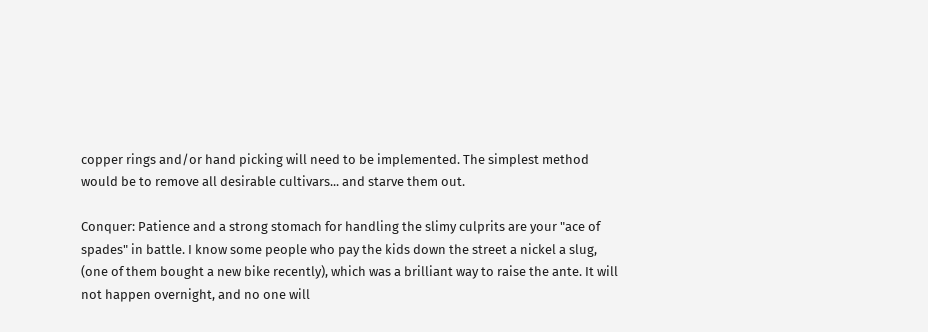copper rings and/or hand picking will need to be implemented. The simplest method would be to remove all desirable cultivars... and starve them out.

Conquer: Patience and a strong stomach for handling the slimy culprits are your "ace of spades" in battle. I know some people who pay the kids down the street a nickel a slug, (one of them bought a new bike recently), which was a brilliant way to raise the ante. It will not happen overnight, and no one will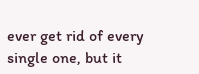ever get rid of every single one, but it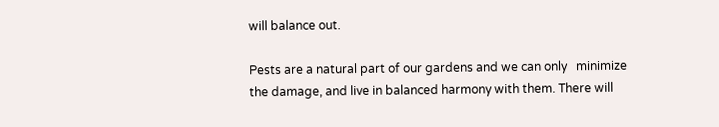will balance out.

Pests are a natural part of our gardens and we can only   minimize the damage, and live in balanced harmony with them. There will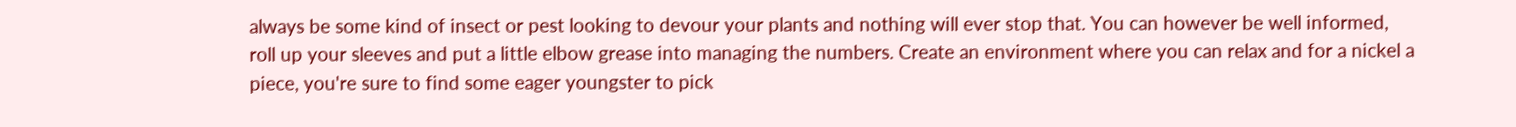always be some kind of insect or pest looking to devour your plants and nothing will ever stop that. You can however be well informed, roll up your sleeves and put a little elbow grease into managing the numbers. Create an environment where you can relax and for a nickel a piece, you're sure to find some eager youngster to pick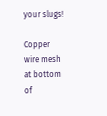your slugs!

Copper wire mesh at bottom of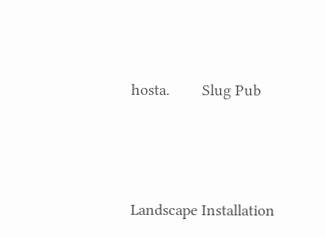hosta.        Slug Pub




Landscape Installation